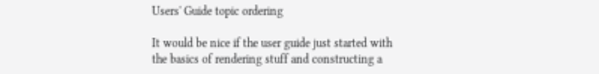Users' Guide topic ordering

It would be nice if the user guide just started with the basics of rendering stuff and constructing a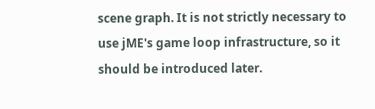scene graph. It is not strictly necessary to use jME's game loop infrastructure, so it should be introduced later.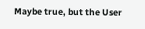Maybe true, but the User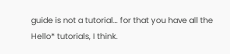guide is not a tutorial… for that you have all the Hello* tutorials, I think.